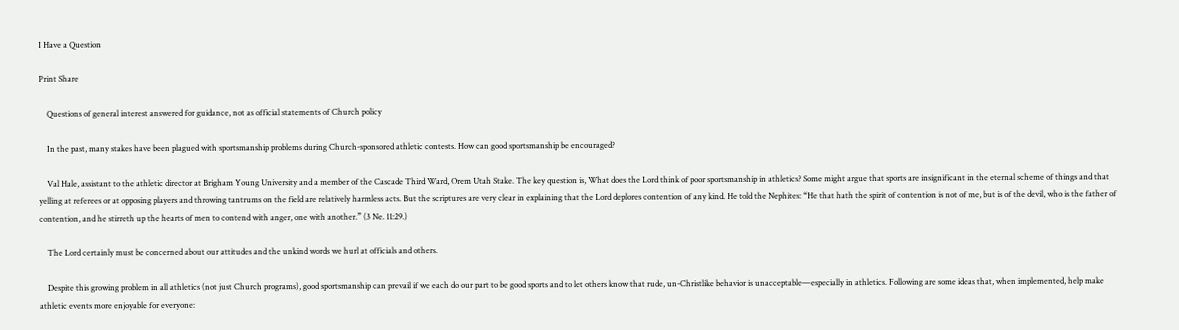I Have a Question

Print Share

    Questions of general interest answered for guidance, not as official statements of Church policy

    In the past, many stakes have been plagued with sportsmanship problems during Church-sponsored athletic contests. How can good sportsmanship be encouraged?

    Val Hale, assistant to the athletic director at Brigham Young University and a member of the Cascade Third Ward, Orem Utah Stake. The key question is, What does the Lord think of poor sportsmanship in athletics? Some might argue that sports are insignificant in the eternal scheme of things and that yelling at referees or at opposing players and throwing tantrums on the field are relatively harmless acts. But the scriptures are very clear in explaining that the Lord deplores contention of any kind. He told the Nephites: “He that hath the spirit of contention is not of me, but is of the devil, who is the father of contention, and he stirreth up the hearts of men to contend with anger, one with another.” (3 Ne. 11:29.)

    The Lord certainly must be concerned about our attitudes and the unkind words we hurl at officials and others.

    Despite this growing problem in all athletics (not just Church programs), good sportsmanship can prevail if we each do our part to be good sports and to let others know that rude, un-Christlike behavior is unacceptable—especially in athletics. Following are some ideas that, when implemented, help make athletic events more enjoyable for everyone: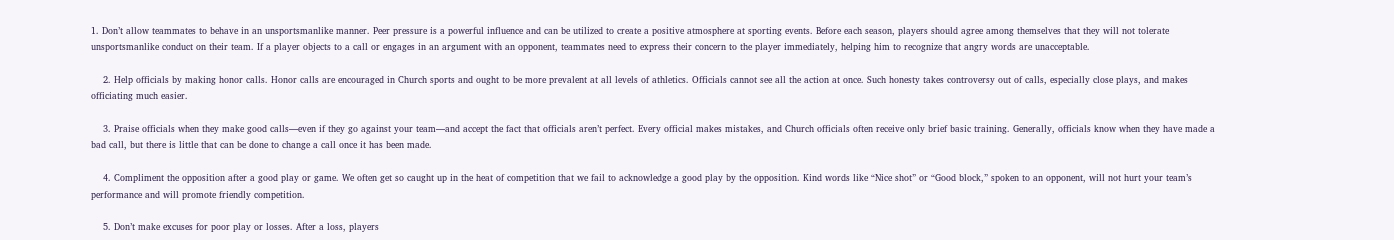1. Don’t allow teammates to behave in an unsportsmanlike manner. Peer pressure is a powerful influence and can be utilized to create a positive atmosphere at sporting events. Before each season, players should agree among themselves that they will not tolerate unsportsmanlike conduct on their team. If a player objects to a call or engages in an argument with an opponent, teammates need to express their concern to the player immediately, helping him to recognize that angry words are unacceptable.

    2. Help officials by making honor calls. Honor calls are encouraged in Church sports and ought to be more prevalent at all levels of athletics. Officials cannot see all the action at once. Such honesty takes controversy out of calls, especially close plays, and makes officiating much easier.

    3. Praise officials when they make good calls—even if they go against your team—and accept the fact that officials aren’t perfect. Every official makes mistakes, and Church officials often receive only brief basic training. Generally, officials know when they have made a bad call, but there is little that can be done to change a call once it has been made.

    4. Compliment the opposition after a good play or game. We often get so caught up in the heat of competition that we fail to acknowledge a good play by the opposition. Kind words like “Nice shot” or “Good block,” spoken to an opponent, will not hurt your team’s performance and will promote friendly competition.

    5. Don’t make excuses for poor play or losses. After a loss, players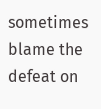sometimes blame the defeat on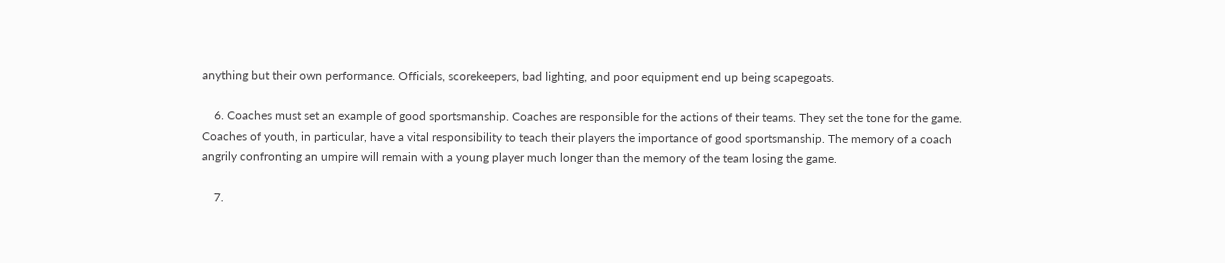anything but their own performance. Officials, scorekeepers, bad lighting, and poor equipment end up being scapegoats.

    6. Coaches must set an example of good sportsmanship. Coaches are responsible for the actions of their teams. They set the tone for the game. Coaches of youth, in particular, have a vital responsibility to teach their players the importance of good sportsmanship. The memory of a coach angrily confronting an umpire will remain with a young player much longer than the memory of the team losing the game.

    7.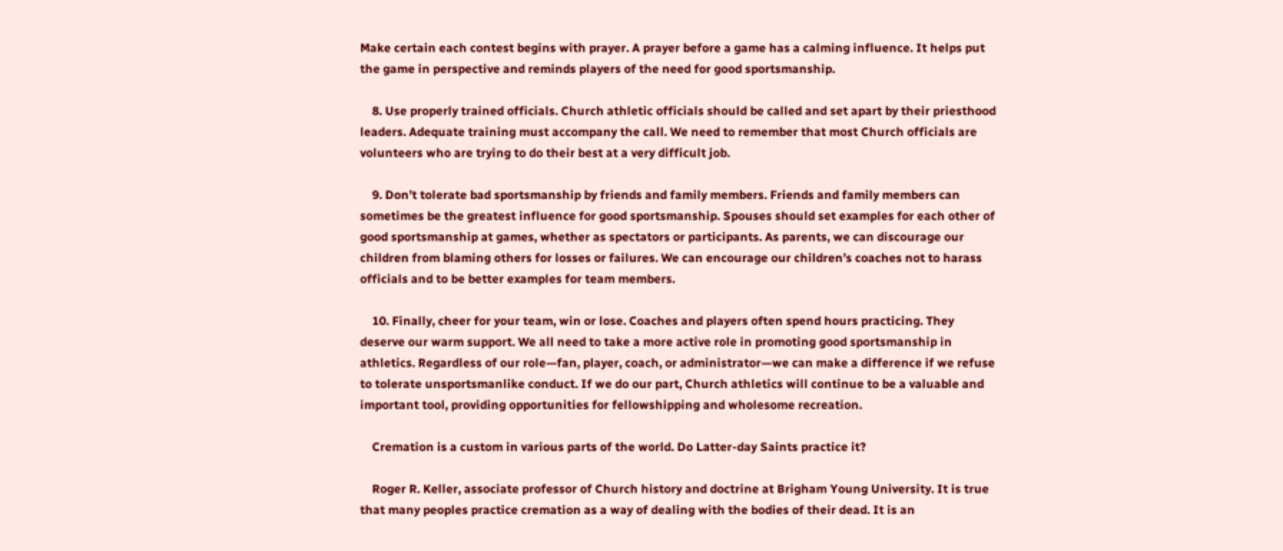Make certain each contest begins with prayer. A prayer before a game has a calming influence. It helps put the game in perspective and reminds players of the need for good sportsmanship.

    8. Use properly trained officials. Church athletic officials should be called and set apart by their priesthood leaders. Adequate training must accompany the call. We need to remember that most Church officials are volunteers who are trying to do their best at a very difficult job.

    9. Don’t tolerate bad sportsmanship by friends and family members. Friends and family members can sometimes be the greatest influence for good sportsmanship. Spouses should set examples for each other of good sportsmanship at games, whether as spectators or participants. As parents, we can discourage our children from blaming others for losses or failures. We can encourage our children’s coaches not to harass officials and to be better examples for team members.

    10. Finally, cheer for your team, win or lose. Coaches and players often spend hours practicing. They deserve our warm support. We all need to take a more active role in promoting good sportsmanship in athletics. Regardless of our role—fan, player, coach, or administrator—we can make a difference if we refuse to tolerate unsportsmanlike conduct. If we do our part, Church athletics will continue to be a valuable and important tool, providing opportunities for fellowshipping and wholesome recreation.

    Cremation is a custom in various parts of the world. Do Latter-day Saints practice it?

    Roger R. Keller, associate professor of Church history and doctrine at Brigham Young University. It is true that many peoples practice cremation as a way of dealing with the bodies of their dead. It is an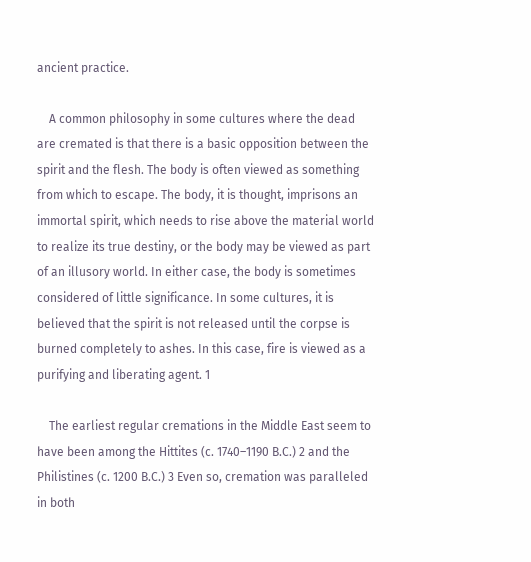ancient practice.

    A common philosophy in some cultures where the dead are cremated is that there is a basic opposition between the spirit and the flesh. The body is often viewed as something from which to escape. The body, it is thought, imprisons an immortal spirit, which needs to rise above the material world to realize its true destiny, or the body may be viewed as part of an illusory world. In either case, the body is sometimes considered of little significance. In some cultures, it is believed that the spirit is not released until the corpse is burned completely to ashes. In this case, fire is viewed as a purifying and liberating agent. 1

    The earliest regular cremations in the Middle East seem to have been among the Hittites (c. 1740–1190 B.C.) 2 and the Philistines (c. 1200 B.C.) 3 Even so, cremation was paralleled in both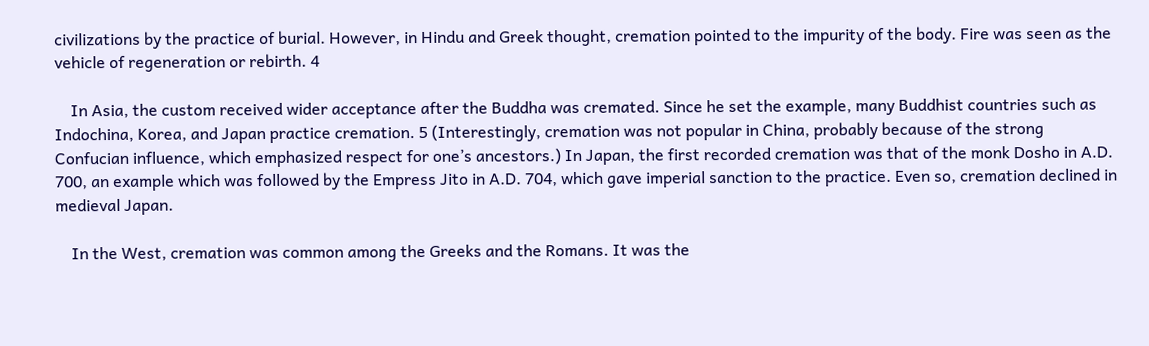civilizations by the practice of burial. However, in Hindu and Greek thought, cremation pointed to the impurity of the body. Fire was seen as the vehicle of regeneration or rebirth. 4

    In Asia, the custom received wider acceptance after the Buddha was cremated. Since he set the example, many Buddhist countries such as Indochina, Korea, and Japan practice cremation. 5 (Interestingly, cremation was not popular in China, probably because of the strong Confucian influence, which emphasized respect for one’s ancestors.) In Japan, the first recorded cremation was that of the monk Dosho in A.D. 700, an example which was followed by the Empress Jito in A.D. 704, which gave imperial sanction to the practice. Even so, cremation declined in medieval Japan.

    In the West, cremation was common among the Greeks and the Romans. It was the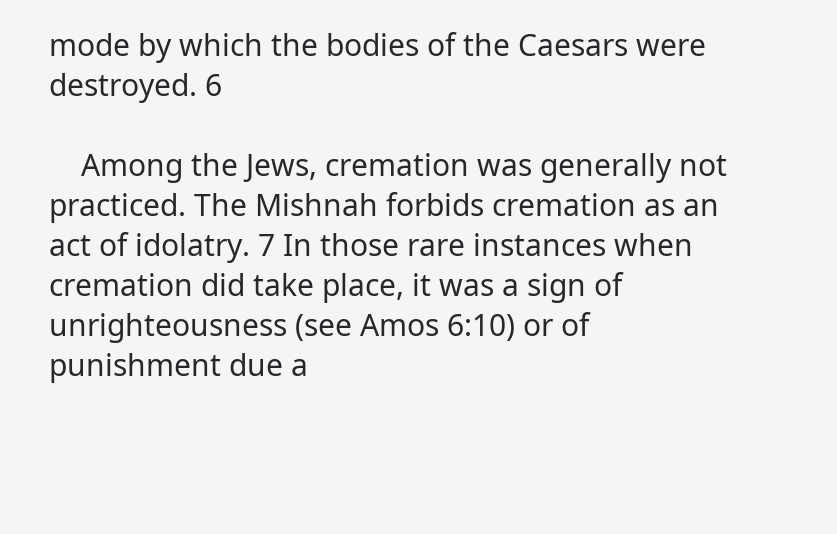mode by which the bodies of the Caesars were destroyed. 6

    Among the Jews, cremation was generally not practiced. The Mishnah forbids cremation as an act of idolatry. 7 In those rare instances when cremation did take place, it was a sign of unrighteousness (see Amos 6:10) or of punishment due a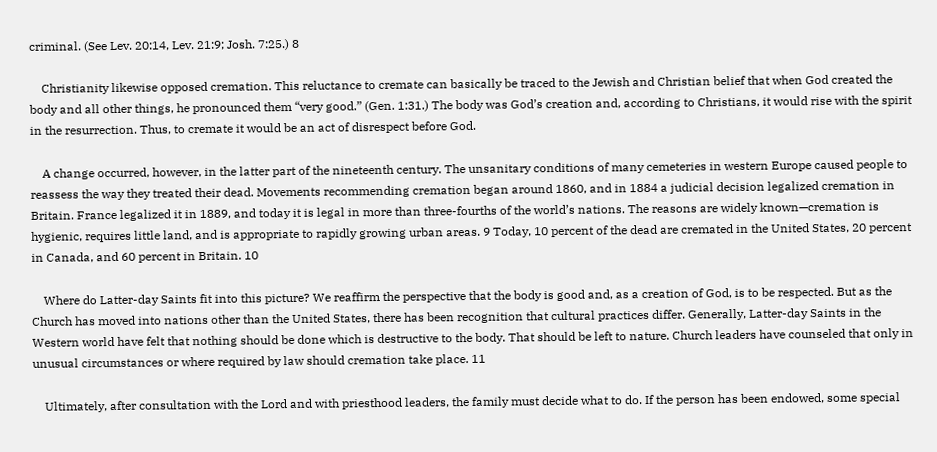criminal. (See Lev. 20:14, Lev. 21:9; Josh. 7:25.) 8

    Christianity likewise opposed cremation. This reluctance to cremate can basically be traced to the Jewish and Christian belief that when God created the body and all other things, he pronounced them “very good.” (Gen. 1:31.) The body was God’s creation and, according to Christians, it would rise with the spirit in the resurrection. Thus, to cremate it would be an act of disrespect before God.

    A change occurred, however, in the latter part of the nineteenth century. The unsanitary conditions of many cemeteries in western Europe caused people to reassess the way they treated their dead. Movements recommending cremation began around 1860, and in 1884 a judicial decision legalized cremation in Britain. France legalized it in 1889, and today it is legal in more than three-fourths of the world’s nations. The reasons are widely known—cremation is hygienic, requires little land, and is appropriate to rapidly growing urban areas. 9 Today, 10 percent of the dead are cremated in the United States, 20 percent in Canada, and 60 percent in Britain. 10

    Where do Latter-day Saints fit into this picture? We reaffirm the perspective that the body is good and, as a creation of God, is to be respected. But as the Church has moved into nations other than the United States, there has been recognition that cultural practices differ. Generally, Latter-day Saints in the Western world have felt that nothing should be done which is destructive to the body. That should be left to nature. Church leaders have counseled that only in unusual circumstances or where required by law should cremation take place. 11

    Ultimately, after consultation with the Lord and with priesthood leaders, the family must decide what to do. If the person has been endowed, some special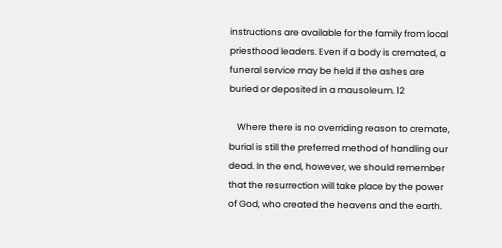instructions are available for the family from local priesthood leaders. Even if a body is cremated, a funeral service may be held if the ashes are buried or deposited in a mausoleum. 12

    Where there is no overriding reason to cremate, burial is still the preferred method of handling our dead. In the end, however, we should remember that the resurrection will take place by the power of God, who created the heavens and the earth.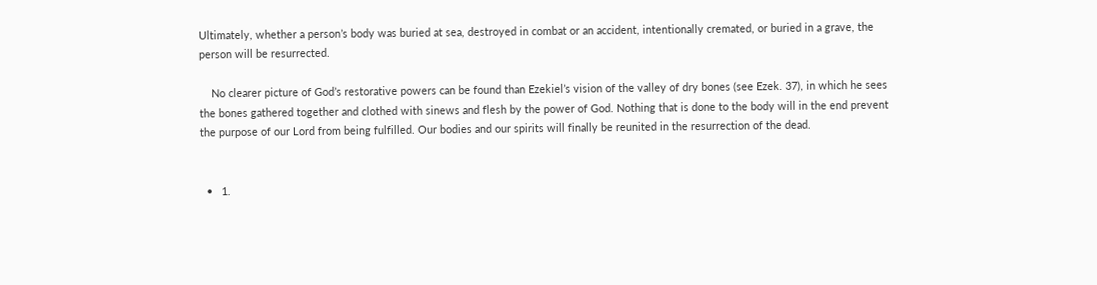Ultimately, whether a person’s body was buried at sea, destroyed in combat or an accident, intentionally cremated, or buried in a grave, the person will be resurrected.

    No clearer picture of God’s restorative powers can be found than Ezekiel’s vision of the valley of dry bones (see Ezek. 37), in which he sees the bones gathered together and clothed with sinews and flesh by the power of God. Nothing that is done to the body will in the end prevent the purpose of our Lord from being fulfilled. Our bodies and our spirits will finally be reunited in the resurrection of the dead.


  •   1.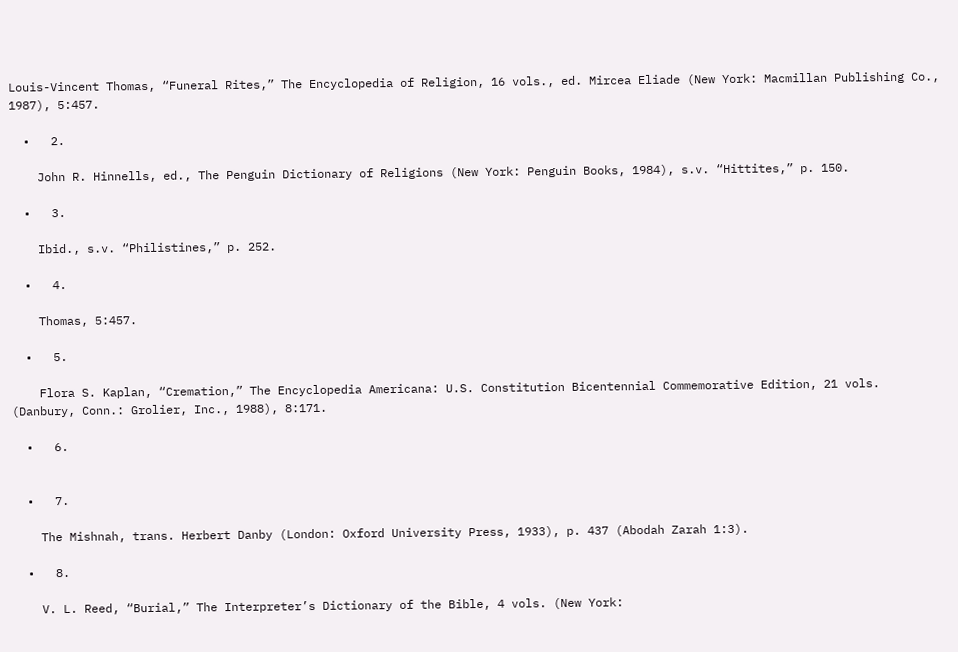Louis-Vincent Thomas, “Funeral Rites,” The Encyclopedia of Religion, 16 vols., ed. Mircea Eliade (New York: Macmillan Publishing Co., 1987), 5:457.

  •   2.

    John R. Hinnells, ed., The Penguin Dictionary of Religions (New York: Penguin Books, 1984), s.v. “Hittites,” p. 150.

  •   3.

    Ibid., s.v. “Philistines,” p. 252.

  •   4.

    Thomas, 5:457.

  •   5.

    Flora S. Kaplan, “Cremation,” The Encyclopedia Americana: U.S. Constitution Bicentennial Commemorative Edition, 21 vols. (Danbury, Conn.: Grolier, Inc., 1988), 8:171.

  •   6.


  •   7.

    The Mishnah, trans. Herbert Danby (London: Oxford University Press, 1933), p. 437 (Abodah Zarah 1:3).

  •   8.

    V. L. Reed, “Burial,” The Interpreter’s Dictionary of the Bible, 4 vols. (New York: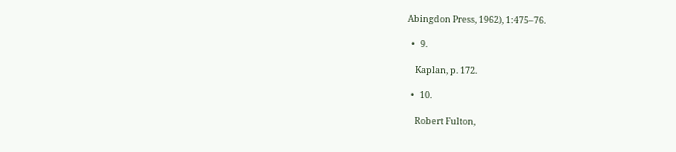Abingdon Press, 1962), 1:475–76.

  •   9.

    Kaplan, p. 172.

  •   10.

    Robert Fulton,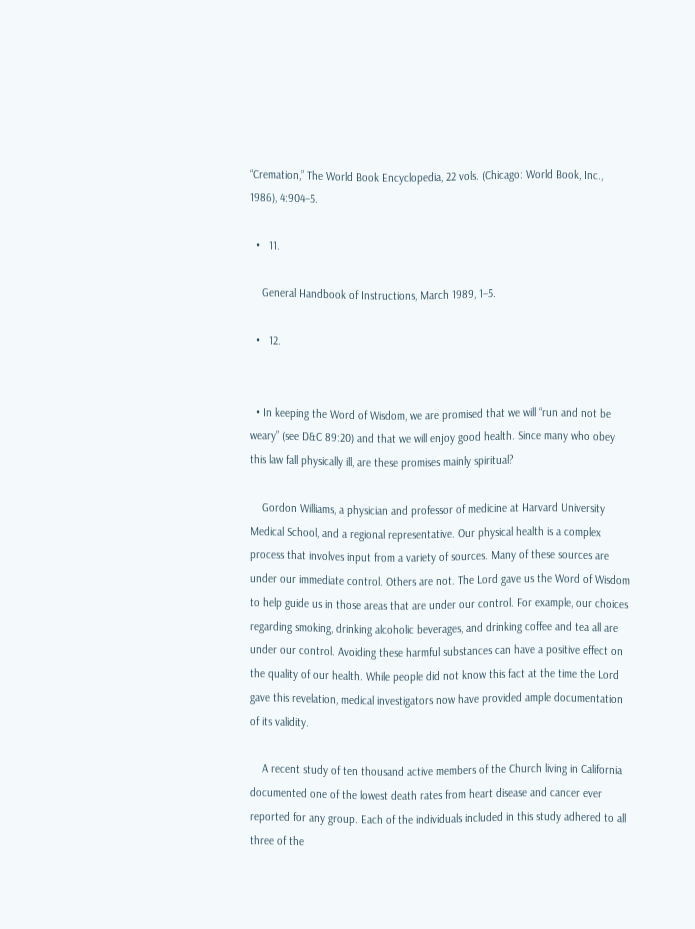“Cremation,” The World Book Encyclopedia, 22 vols. (Chicago: World Book, Inc., 1986), 4:904–5.

  •   11.

    General Handbook of Instructions, March 1989, 1–5.

  •   12.


  • In keeping the Word of Wisdom, we are promised that we will “run and not be weary” (see D&C 89:20) and that we will enjoy good health. Since many who obey this law fall physically ill, are these promises mainly spiritual?

    Gordon Williams, a physician and professor of medicine at Harvard University Medical School, and a regional representative. Our physical health is a complex process that involves input from a variety of sources. Many of these sources are under our immediate control. Others are not. The Lord gave us the Word of Wisdom to help guide us in those areas that are under our control. For example, our choices regarding smoking, drinking alcoholic beverages, and drinking coffee and tea all are under our control. Avoiding these harmful substances can have a positive effect on the quality of our health. While people did not know this fact at the time the Lord gave this revelation, medical investigators now have provided ample documentation of its validity.

    A recent study of ten thousand active members of the Church living in California documented one of the lowest death rates from heart disease and cancer ever reported for any group. Each of the individuals included in this study adhered to all three of the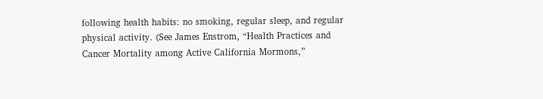following health habits: no smoking, regular sleep, and regular physical activity. (See James Enstrom, “Health Practices and Cancer Mortality among Active California Mormons,”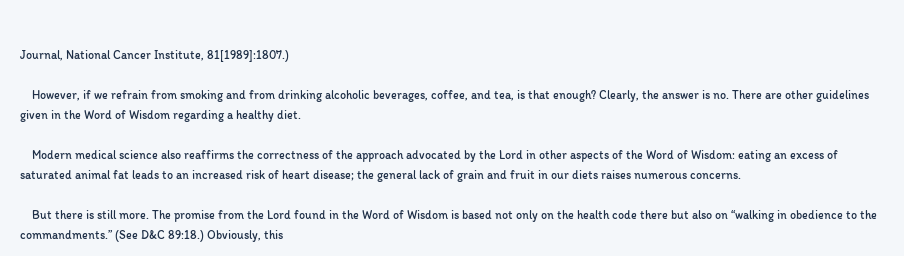Journal, National Cancer Institute, 81[1989]:1807.)

    However, if we refrain from smoking and from drinking alcoholic beverages, coffee, and tea, is that enough? Clearly, the answer is no. There are other guidelines given in the Word of Wisdom regarding a healthy diet.

    Modern medical science also reaffirms the correctness of the approach advocated by the Lord in other aspects of the Word of Wisdom: eating an excess of saturated animal fat leads to an increased risk of heart disease; the general lack of grain and fruit in our diets raises numerous concerns.

    But there is still more. The promise from the Lord found in the Word of Wisdom is based not only on the health code there but also on “walking in obedience to the commandments.” (See D&C 89:18.) Obviously, this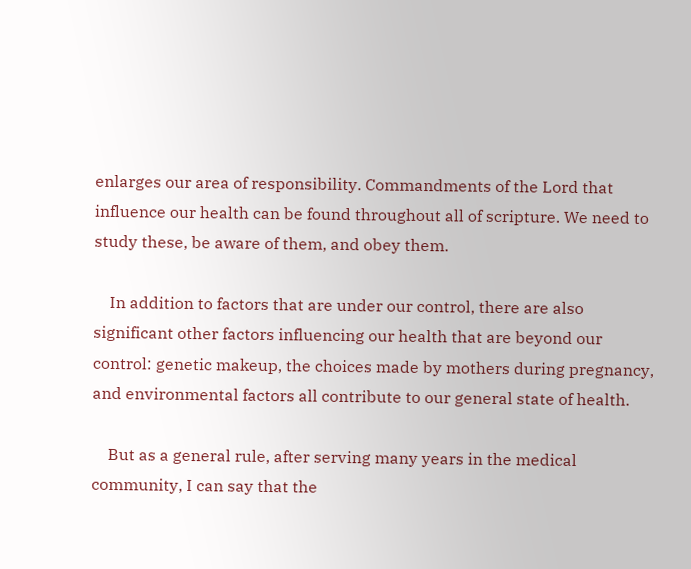enlarges our area of responsibility. Commandments of the Lord that influence our health can be found throughout all of scripture. We need to study these, be aware of them, and obey them.

    In addition to factors that are under our control, there are also significant other factors influencing our health that are beyond our control: genetic makeup, the choices made by mothers during pregnancy, and environmental factors all contribute to our general state of health.

    But as a general rule, after serving many years in the medical community, I can say that the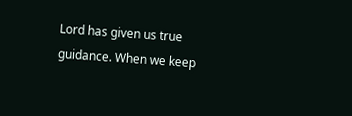Lord has given us true guidance. When we keep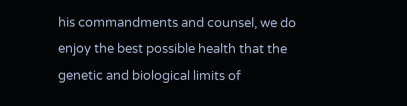his commandments and counsel, we do enjoy the best possible health that the genetic and biological limits of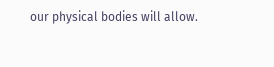our physical bodies will allow.